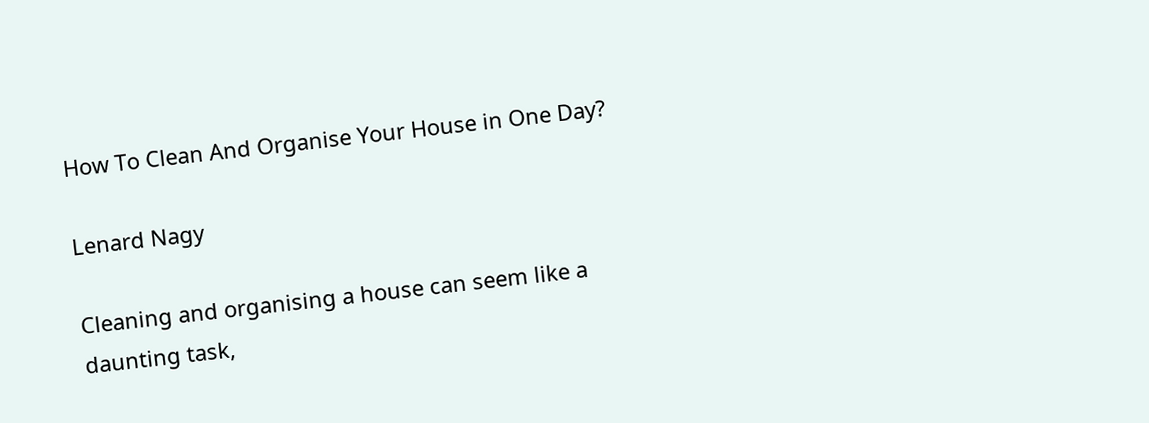How To Clean And Organise Your House in One Day?

Lenard Nagy

Cleaning and organising a house can seem like a daunting task,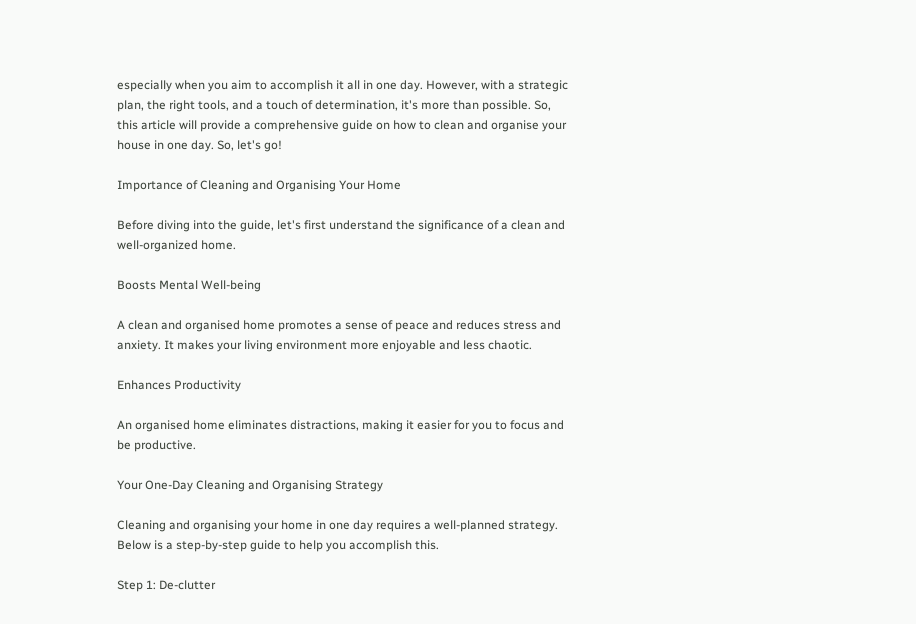especially when you aim to accomplish it all in one day. However, with a strategic plan, the right tools, and a touch of determination, it's more than possible. So, this article will provide a comprehensive guide on how to clean and organise your house in one day. So, let's go!

Importance of Cleaning and Organising Your Home

Before diving into the guide, let's first understand the significance of a clean and well-organized home.

Boosts Mental Well-being

A clean and organised home promotes a sense of peace and reduces stress and anxiety. It makes your living environment more enjoyable and less chaotic.

Enhances Productivity

An organised home eliminates distractions, making it easier for you to focus and be productive.

Your One-Day Cleaning and Organising Strategy

Cleaning and organising your home in one day requires a well-planned strategy. Below is a step-by-step guide to help you accomplish this.

Step 1: De-clutter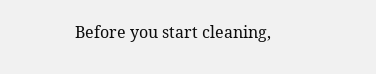Before you start cleaning,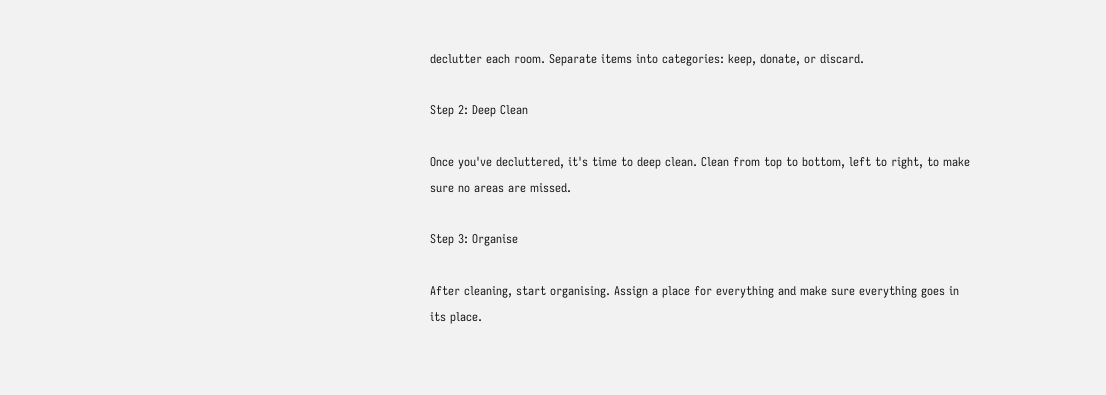declutter each room. Separate items into categories: keep, donate, or discard.

Step 2: Deep Clean

Once you've decluttered, it's time to deep clean. Clean from top to bottom, left to right, to make sure no areas are missed.

Step 3: Organise

After cleaning, start organising. Assign a place for everything and make sure everything goes in its place.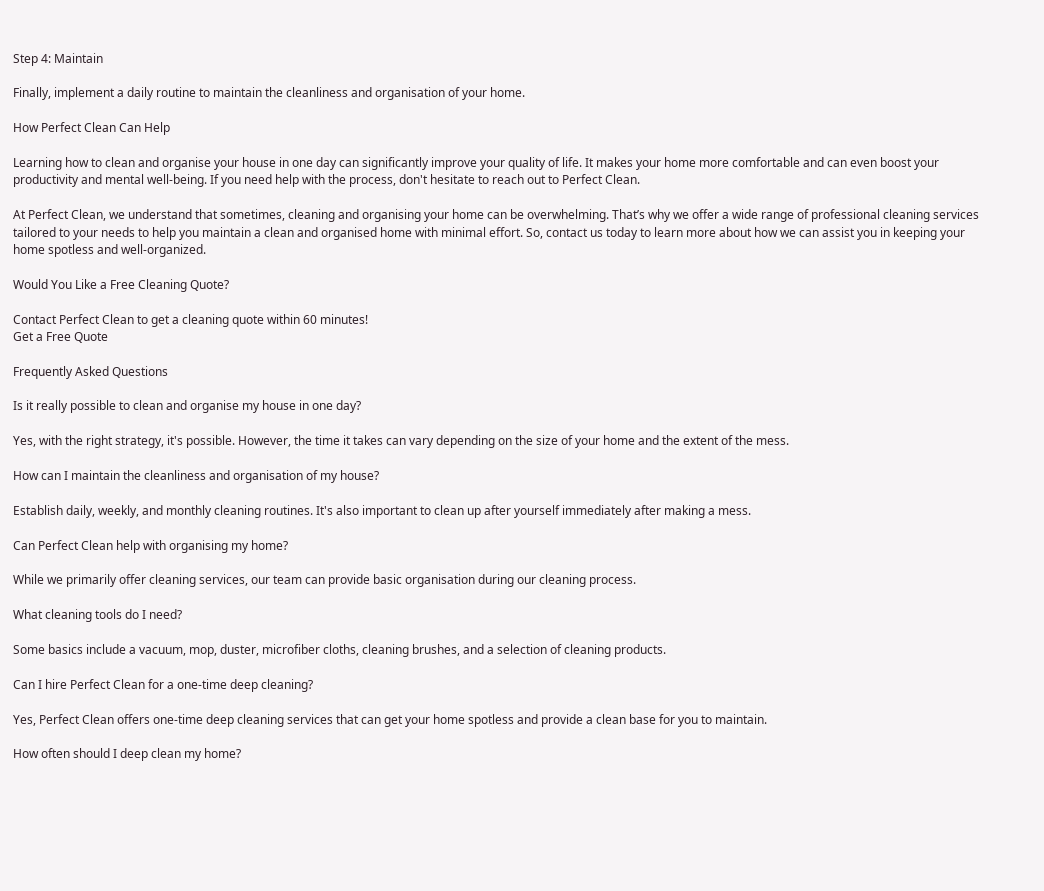Step 4: Maintain

Finally, implement a daily routine to maintain the cleanliness and organisation of your home.

How Perfect Clean Can Help

Learning how to clean and organise your house in one day can significantly improve your quality of life. It makes your home more comfortable and can even boost your productivity and mental well-being. If you need help with the process, don't hesitate to reach out to Perfect Clean.

At Perfect Clean, we understand that sometimes, cleaning and organising your home can be overwhelming. That’s why we offer a wide range of professional cleaning services tailored to your needs to help you maintain a clean and organised home with minimal effort. So, contact us today to learn more about how we can assist you in keeping your home spotless and well-organized.

Would You Like a Free Cleaning Quote?

Contact Perfect Clean to get a cleaning quote within 60 minutes!
Get a Free Quote

Frequently Asked Questions

Is it really possible to clean and organise my house in one day?

Yes, with the right strategy, it's possible. However, the time it takes can vary depending on the size of your home and the extent of the mess.

How can I maintain the cleanliness and organisation of my house?

Establish daily, weekly, and monthly cleaning routines. It's also important to clean up after yourself immediately after making a mess.

Can Perfect Clean help with organising my home?

While we primarily offer cleaning services, our team can provide basic organisation during our cleaning process.

What cleaning tools do I need?

Some basics include a vacuum, mop, duster, microfiber cloths, cleaning brushes, and a selection of cleaning products.

Can I hire Perfect Clean for a one-time deep cleaning?

Yes, Perfect Clean offers one-time deep cleaning services that can get your home spotless and provide a clean base for you to maintain.

How often should I deep clean my home?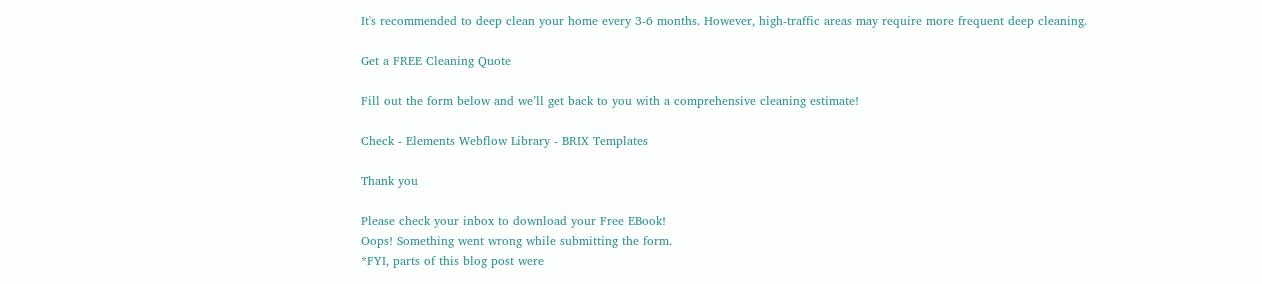It's recommended to deep clean your home every 3-6 months. However, high-traffic areas may require more frequent deep cleaning.

Get a FREE Cleaning Quote

Fill out the form below and we’ll get back to you with a comprehensive cleaning estimate!

Check - Elements Webflow Library - BRIX Templates

Thank you

Please check your inbox to download your Free EBook!
Oops! Something went wrong while submitting the form.
*FYI, parts of this blog post were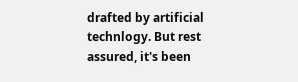drafted by artificial technlogy. But rest assured, it's been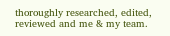thoroughly researched, edited, reviewed and me & my team.